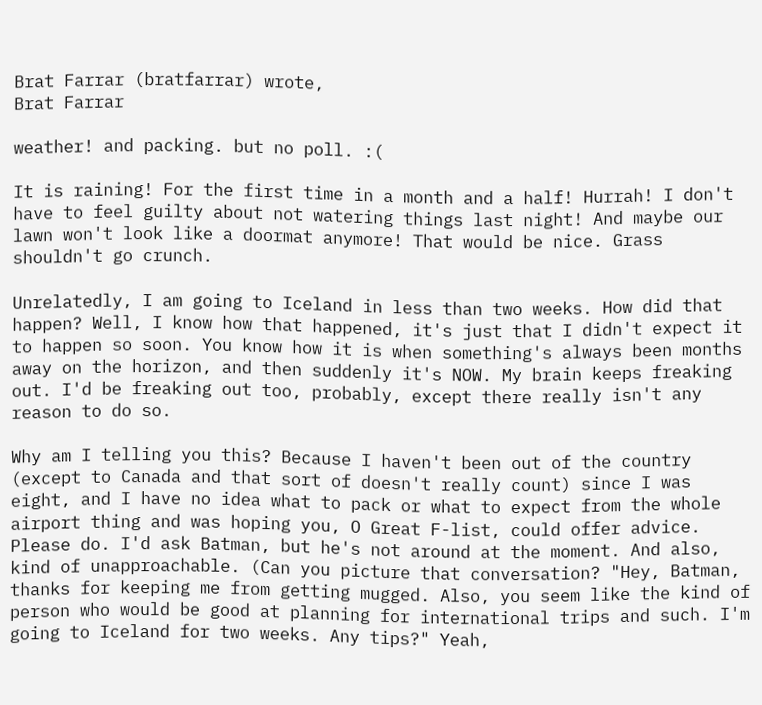Brat Farrar (bratfarrar) wrote,
Brat Farrar

weather! and packing. but no poll. :(

It is raining! For the first time in a month and a half! Hurrah! I don't have to feel guilty about not watering things last night! And maybe our lawn won't look like a doormat anymore! That would be nice. Grass shouldn't go crunch.

Unrelatedly, I am going to Iceland in less than two weeks. How did that happen? Well, I know how that happened, it's just that I didn't expect it to happen so soon. You know how it is when something's always been months away on the horizon, and then suddenly it's NOW. My brain keeps freaking out. I'd be freaking out too, probably, except there really isn't any reason to do so.

Why am I telling you this? Because I haven't been out of the country (except to Canada and that sort of doesn't really count) since I was eight, and I have no idea what to pack or what to expect from the whole airport thing and was hoping you, O Great F-list, could offer advice. Please do. I'd ask Batman, but he's not around at the moment. And also, kind of unapproachable. (Can you picture that conversation? "Hey, Batman, thanks for keeping me from getting mugged. Also, you seem like the kind of person who would be good at planning for international trips and such. I'm going to Iceland for two weeks. Any tips?" Yeah,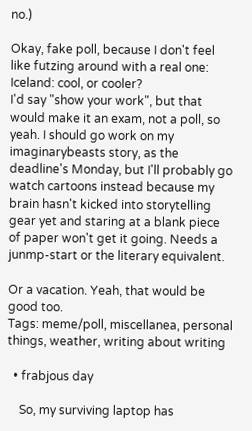no.)

Okay, fake poll, because I don't feel like futzing around with a real one:
Iceland: cool, or cooler?
I'd say "show your work", but that would make it an exam, not a poll, so yeah. I should go work on my imaginarybeasts story, as the deadline's Monday, but I'll probably go watch cartoons instead because my brain hasn't kicked into storytelling gear yet and staring at a blank piece of paper won't get it going. Needs a junmp-start or the literary equivalent.

Or a vacation. Yeah, that would be good too.
Tags: meme/poll, miscellanea, personal things, weather, writing about writing

  • frabjous day

    So, my surviving laptop has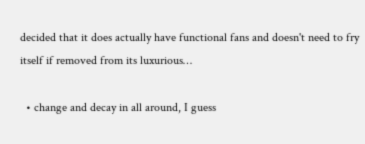decided that it does actually have functional fans and doesn't need to fry itself if removed from its luxurious…

  • change and decay in all around, I guess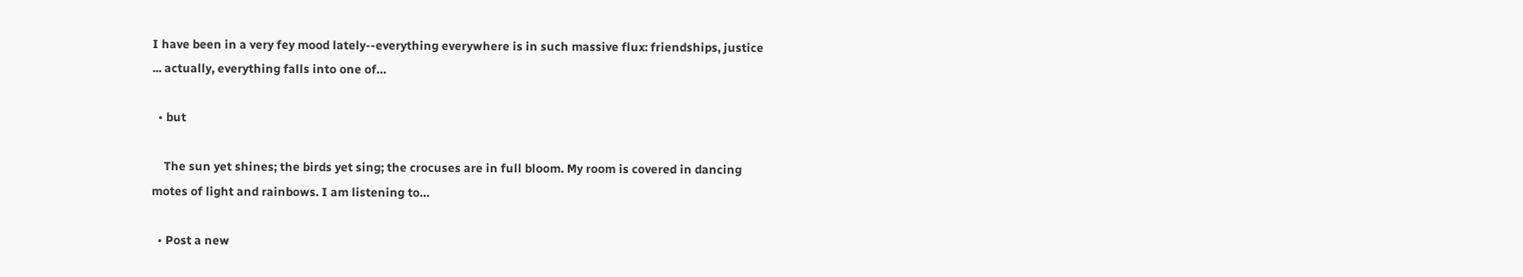I have been in a very fey mood lately--everything everywhere is in such massive flux: friendships, justice ... actually, everything falls into one of…

  • but

    The sun yet shines; the birds yet sing; the crocuses are in full bloom. My room is covered in dancing motes of light and rainbows. I am listening to…

  • Post a new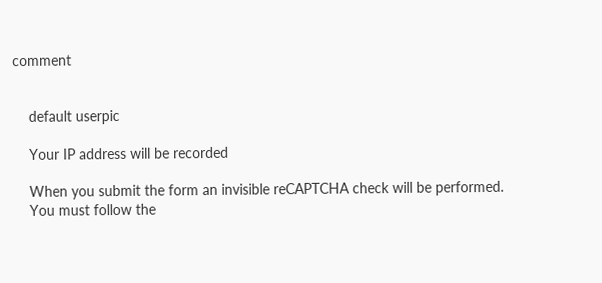comment


    default userpic

    Your IP address will be recorded

    When you submit the form an invisible reCAPTCHA check will be performed.
    You must follow the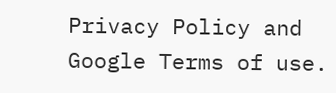Privacy Policy and Google Terms of use.